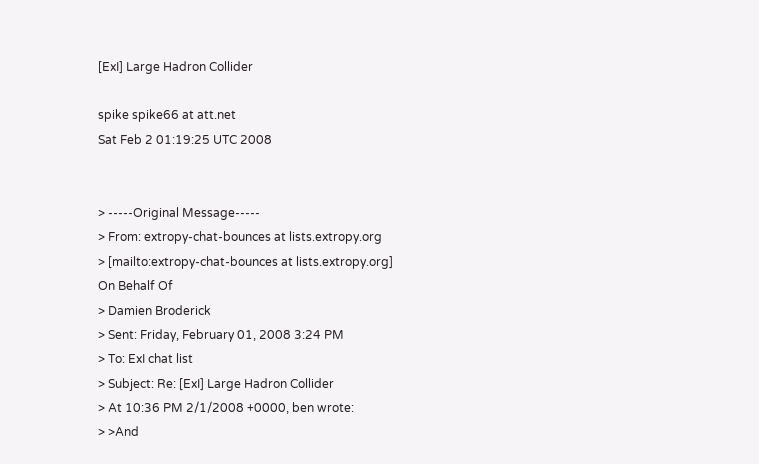[ExI] Large Hadron Collider

spike spike66 at att.net
Sat Feb 2 01:19:25 UTC 2008


> -----Original Message-----
> From: extropy-chat-bounces at lists.extropy.org
> [mailto:extropy-chat-bounces at lists.extropy.org] On Behalf Of
> Damien Broderick
> Sent: Friday, February 01, 2008 3:24 PM
> To: ExI chat list
> Subject: Re: [ExI] Large Hadron Collider
> At 10:36 PM 2/1/2008 +0000, ben wrote:
> >And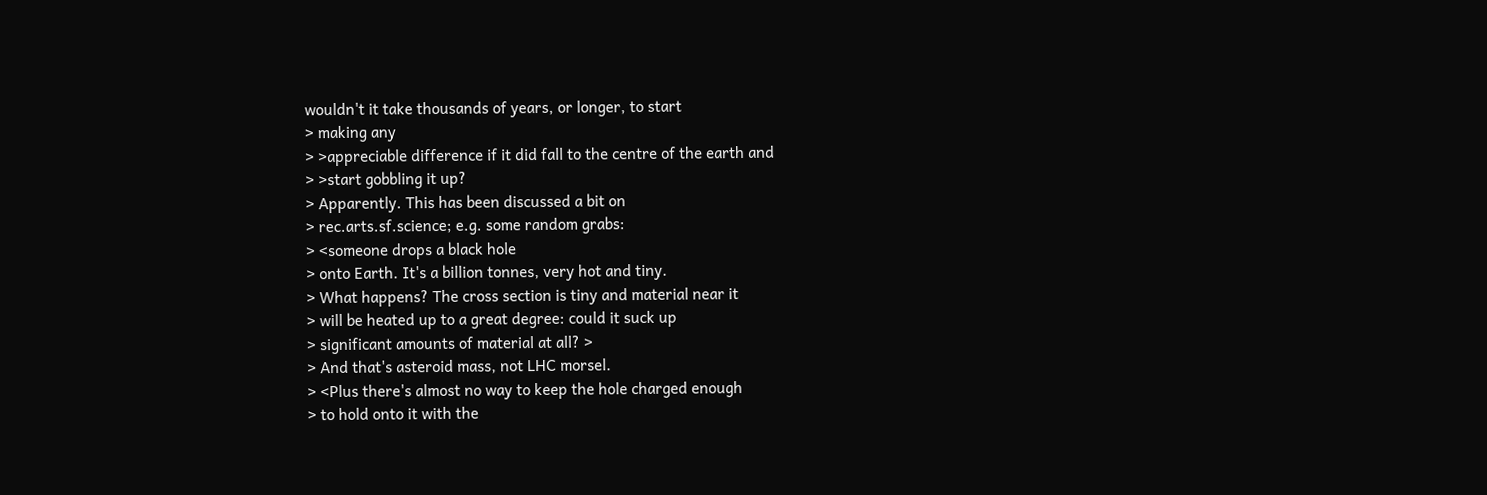wouldn't it take thousands of years, or longer, to start
> making any
> >appreciable difference if it did fall to the centre of the earth and
> >start gobbling it up?
> Apparently. This has been discussed a bit on
> rec.arts.sf.science; e.g. some random grabs:
> <someone drops a black hole
> onto Earth. It's a billion tonnes, very hot and tiny.
> What happens? The cross section is tiny and material near it
> will be heated up to a great degree: could it suck up
> significant amounts of material at all? >
> And that's asteroid mass, not LHC morsel.
> <Plus there's almost no way to keep the hole charged enough
> to hold onto it with the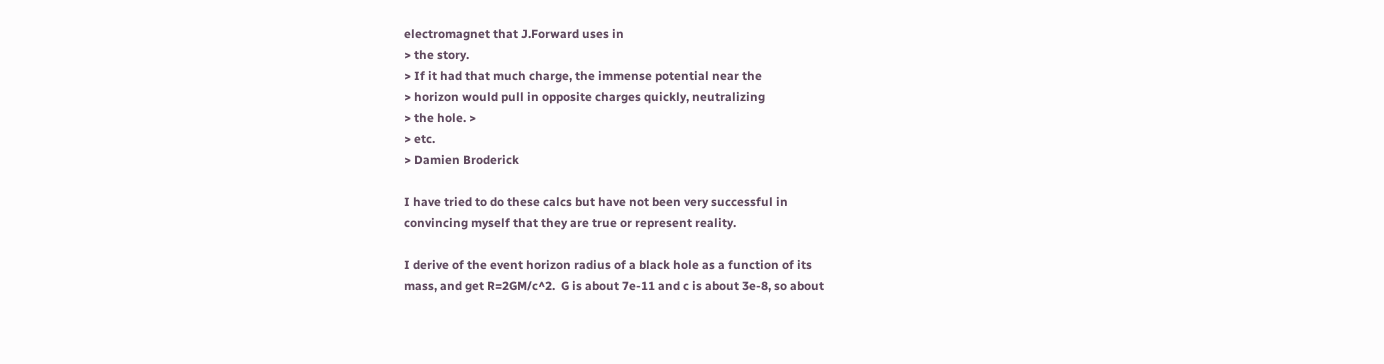electromagnet that J.Forward uses in
> the story.
> If it had that much charge, the immense potential near the
> horizon would pull in opposite charges quickly, neutralizing
> the hole. >
> etc.
> Damien Broderick

I have tried to do these calcs but have not been very successful in
convincing myself that they are true or represent reality.

I derive of the event horizon radius of a black hole as a function of its
mass, and get R=2GM/c^2.  G is about 7e-11 and c is about 3e-8, so about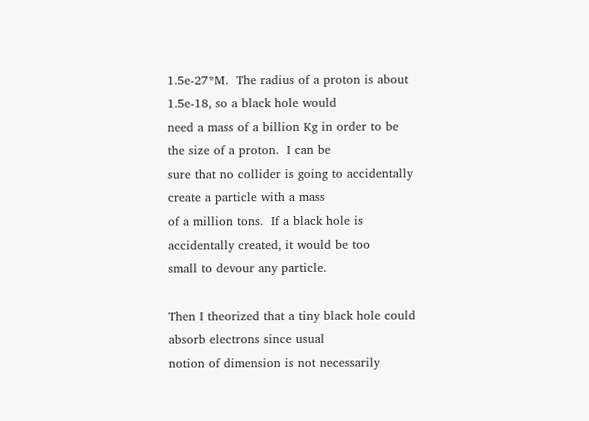1.5e-27*M.  The radius of a proton is about 1.5e-18, so a black hole would
need a mass of a billion Kg in order to be the size of a proton.  I can be
sure that no collider is going to accidentally create a particle with a mass
of a million tons.  If a black hole is accidentally created, it would be too
small to devour any particle.

Then I theorized that a tiny black hole could absorb electrons since usual
notion of dimension is not necessarily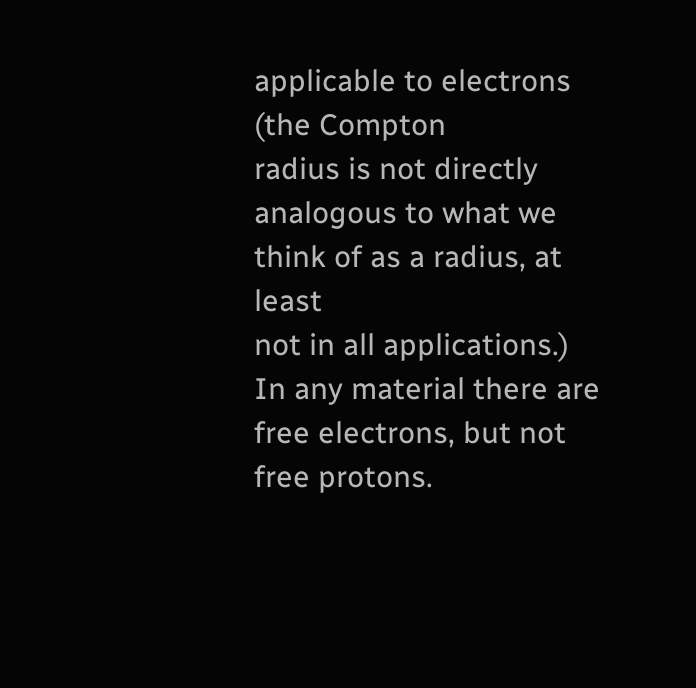applicable to electrons (the Compton
radius is not directly analogous to what we think of as a radius, at least
not in all applications.)  In any material there are free electrons, but not
free protons.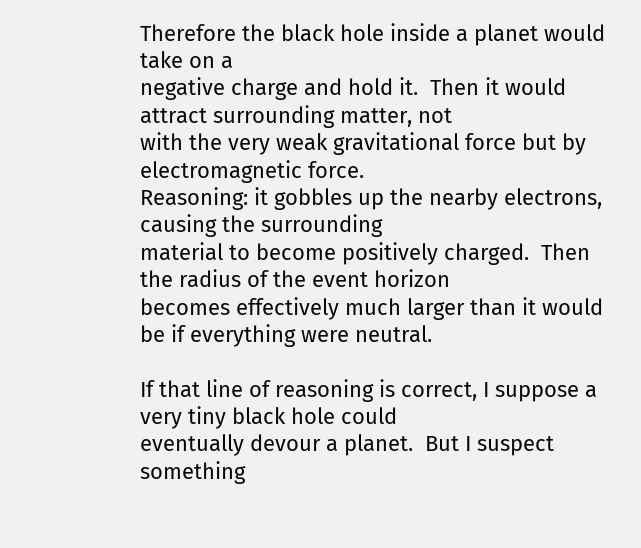Therefore the black hole inside a planet would take on a
negative charge and hold it.  Then it would attract surrounding matter, not
with the very weak gravitational force but by electromagnetic force.
Reasoning: it gobbles up the nearby electrons, causing the surrounding
material to become positively charged.  Then the radius of the event horizon
becomes effectively much larger than it would be if everything were neutral.

If that line of reasoning is correct, I suppose a very tiny black hole could
eventually devour a planet.  But I suspect something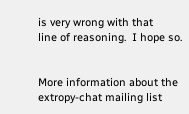is very wrong with that
line of reasoning.  I hope so.


More information about the extropy-chat mailing list